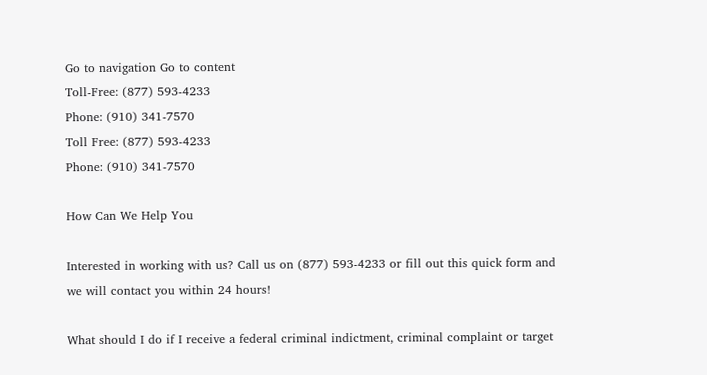Go to navigation Go to content
Toll-Free: (877) 593-4233
Phone: (910) 341-7570
Toll Free: (877) 593-4233
Phone: (910) 341-7570

How Can We Help You

Interested in working with us? Call us on (877) 593-4233 or fill out this quick form and we will contact you within 24 hours!

What should I do if I receive a federal criminal indictment, criminal complaint or target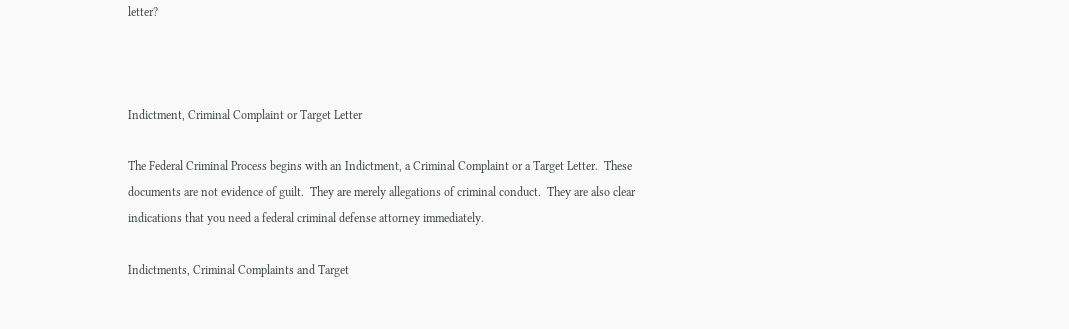letter?



Indictment, Criminal Complaint or Target Letter

The Federal Criminal Process begins with an Indictment, a Criminal Complaint or a Target Letter.  These documents are not evidence of guilt.  They are merely allegations of criminal conduct.  They are also clear indications that you need a federal criminal defense attorney immediately.

Indictments, Criminal Complaints and Target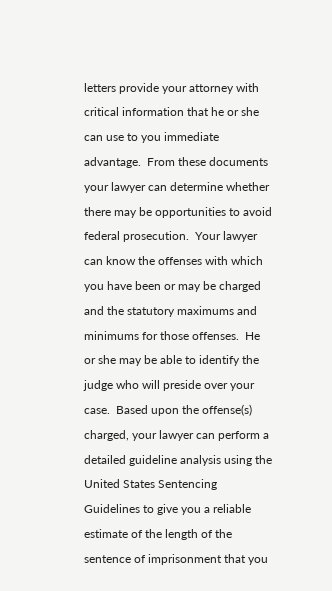letters provide your attorney with critical information that he or she can use to you immediate advantage.  From these documents your lawyer can determine whether there may be opportunities to avoid federal prosecution.  Your lawyer can know the offenses with which you have been or may be charged and the statutory maximums and minimums for those offenses.  He or she may be able to identify the judge who will preside over your case.  Based upon the offense(s) charged, your lawyer can perform a detailed guideline analysis using the United States Sentencing Guidelines to give you a reliable estimate of the length of the sentence of imprisonment that you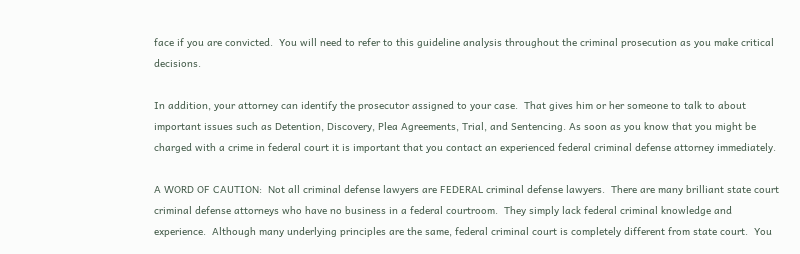face if you are convicted.  You will need to refer to this guideline analysis throughout the criminal prosecution as you make critical decisions.

In addition, your attorney can identify the prosecutor assigned to your case.  That gives him or her someone to talk to about important issues such as Detention, Discovery, Plea Agreements, Trial, and Sentencing. As soon as you know that you might be charged with a crime in federal court it is important that you contact an experienced federal criminal defense attorney immediately.

A WORD OF CAUTION:  Not all criminal defense lawyers are FEDERAL criminal defense lawyers.  There are many brilliant state court criminal defense attorneys who have no business in a federal courtroom.  They simply lack federal criminal knowledge and experience.  Although many underlying principles are the same, federal criminal court is completely different from state court.  You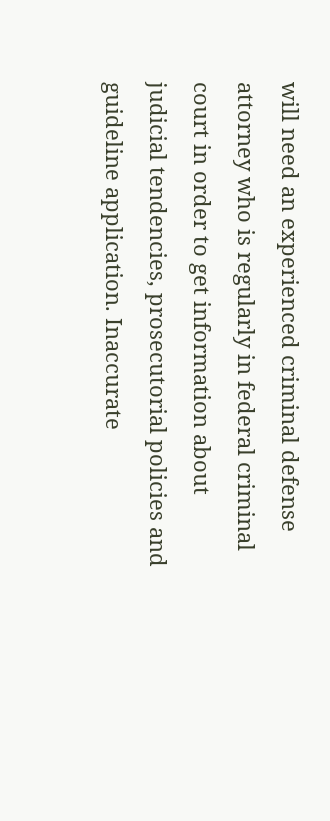will need an experienced criminal defense attorney who is regularly in federal criminal court in order to get information about judicial tendencies, prosecutorial policies and guideline application. Inaccurate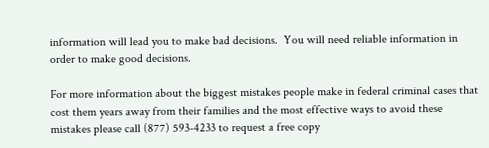information will lead you to make bad decisions.  You will need reliable information in order to make good decisions.

For more information about the biggest mistakes people make in federal criminal cases that cost them years away from their families and the most effective ways to avoid these mistakes please call (877) 593-4233 to request a free copy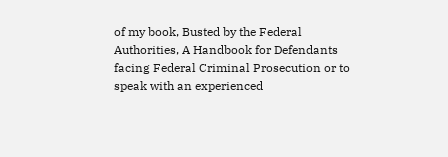of my book, Busted by the Federal Authorities, A Handbook for Defendants facing Federal Criminal Prosecution or to speak with an experienced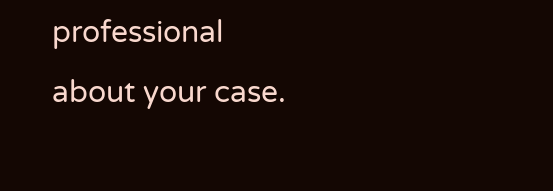professional about your case.